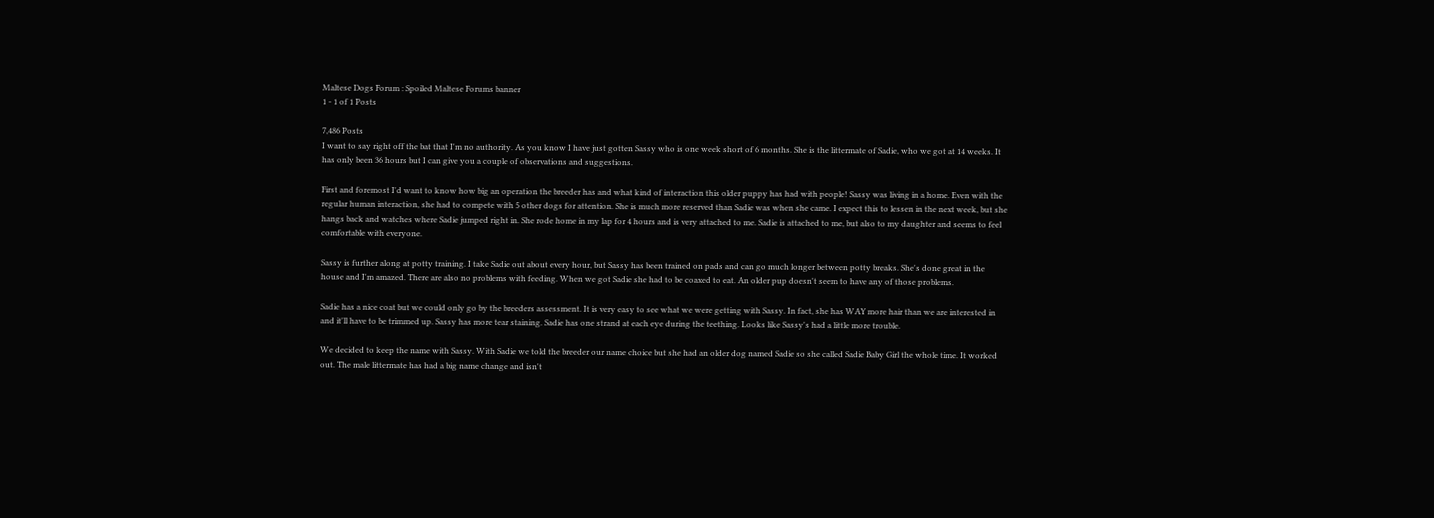Maltese Dogs Forum : Spoiled Maltese Forums banner
1 - 1 of 1 Posts

7,486 Posts
I want to say right off the bat that I'm no authority. As you know I have just gotten Sassy who is one week short of 6 months. She is the littermate of Sadie, who we got at 14 weeks. It has only been 36 hours but I can give you a couple of observations and suggestions.

First and foremost I'd want to know how big an operation the breeder has and what kind of interaction this older puppy has had with people! Sassy was living in a home. Even with the regular human interaction, she had to compete with 5 other dogs for attention. She is much more reserved than Sadie was when she came. I expect this to lessen in the next week, but she hangs back and watches where Sadie jumped right in. She rode home in my lap for 4 hours and is very attached to me. Sadie is attached to me, but also to my daughter and seems to feel comfortable with everyone.

Sassy is further along at potty training. I take Sadie out about every hour, but Sassy has been trained on pads and can go much longer between potty breaks. She's done great in the house and I'm amazed. There are also no problems with feeding. When we got Sadie she had to be coaxed to eat. An older pup doesn't seem to have any of those problems.

Sadie has a nice coat but we could only go by the breeders assessment. It is very easy to see what we were getting with Sassy. In fact, she has WAY more hair than we are interested in and it'll have to be trimmed up. Sassy has more tear staining. Sadie has one strand at each eye during the teething. Looks like Sassy's had a little more trouble.

We decided to keep the name with Sassy. With Sadie we told the breeder our name choice but she had an older dog named Sadie so she called Sadie Baby Girl the whole time. It worked out. The male littermate has had a big name change and isn't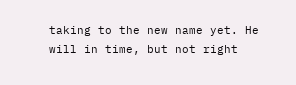taking to the new name yet. He will in time, but not right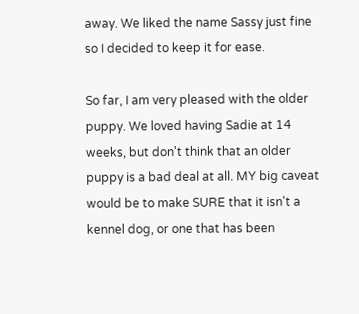away. We liked the name Sassy just fine so I decided to keep it for ease.

So far, I am very pleased with the older puppy. We loved having Sadie at 14 weeks, but don't think that an older puppy is a bad deal at all. MY big caveat would be to make SURE that it isn't a kennel dog, or one that has been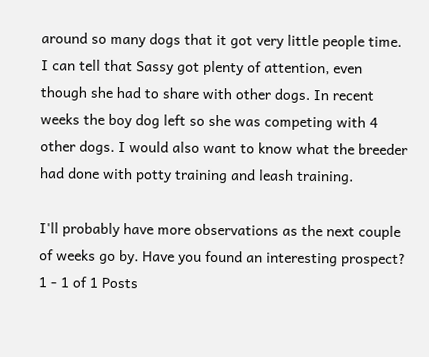around so many dogs that it got very little people time. I can tell that Sassy got plenty of attention, even though she had to share with other dogs. In recent weeks the boy dog left so she was competing with 4 other dogs. I would also want to know what the breeder had done with potty training and leash training.

I'll probably have more observations as the next couple of weeks go by. Have you found an interesting prospect?
1 - 1 of 1 Posts